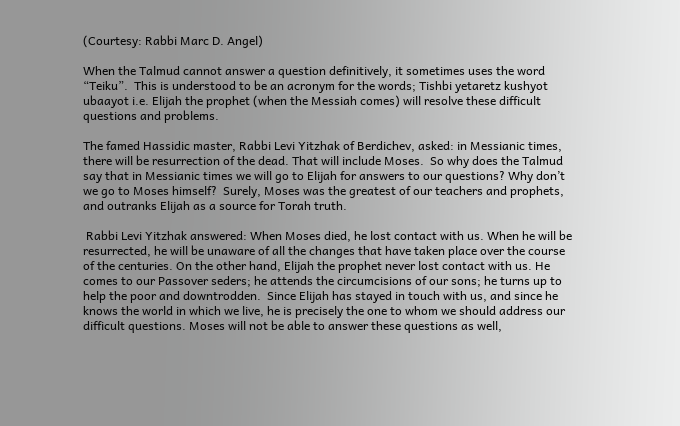(Courtesy: Rabbi Marc D. Angel)

When the Talmud cannot answer a question definitively, it sometimes uses the word “Teiku”.  This is understood to be an acronym for the words; Tishbi yetaretz kushyot ubaayot i.e. Elijah the prophet (when the Messiah comes) will resolve these difficult questions and problems.

The famed Hassidic master, Rabbi Levi Yitzhak of Berdichev, asked: in Messianic times, there will be resurrection of the dead. That will include Moses.  So why does the Talmud say that in Messianic times we will go to Elijah for answers to our questions? Why don’t we go to Moses himself?  Surely, Moses was the greatest of our teachers and prophets, and outranks Elijah as a source for Torah truth.

 Rabbi Levi Yitzhak answered: When Moses died, he lost contact with us. When he will be resurrected, he will be unaware of all the changes that have taken place over the course of the centuries. On the other hand, Elijah the prophet never lost contact with us. He comes to our Passover seders; he attends the circumcisions of our sons; he turns up to help the poor and downtrodden.  Since Elijah has stayed in touch with us, and since he knows the world in which we live, he is precisely the one to whom we should address our difficult questions. Moses will not be able to answer these questions as well,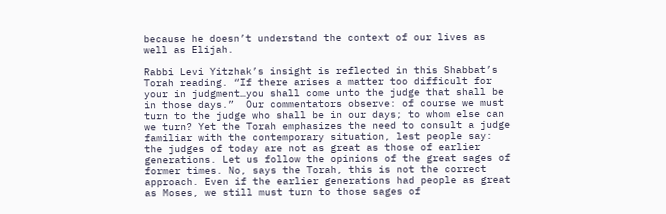because he doesn’t understand the context of our lives as well as Elijah.

Rabbi Levi Yitzhak’s insight is reflected in this Shabbat’s Torah reading. “If there arises a matter too difficult for your in judgment…you shall come unto the judge that shall be in those days.”  Our commentators observe: of course we must turn to the judge who shall be in our days; to whom else can we turn? Yet the Torah emphasizes the need to consult a judge familiar with the contemporary situation, lest people say: the judges of today are not as great as those of earlier generations. Let us follow the opinions of the great sages of former times. No, says the Torah, this is not the correct approach. Even if the earlier generations had people as great as Moses, we still must turn to those sages of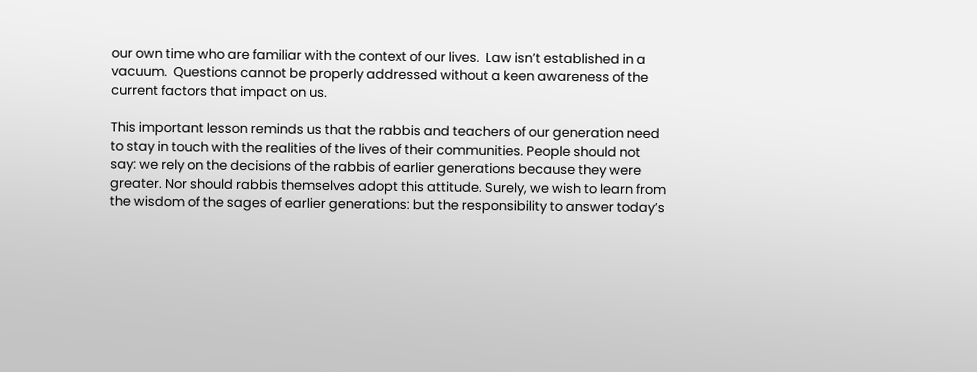our own time who are familiar with the context of our lives.  Law isn’t established in a vacuum.  Questions cannot be properly addressed without a keen awareness of the current factors that impact on us.

This important lesson reminds us that the rabbis and teachers of our generation need to stay in touch with the realities of the lives of their communities. People should not say: we rely on the decisions of the rabbis of earlier generations because they were greater. Nor should rabbis themselves adopt this attitude. Surely, we wish to learn from the wisdom of the sages of earlier generations: but the responsibility to answer today’s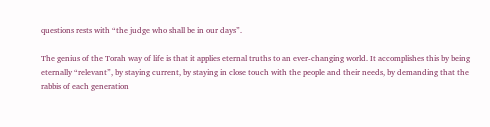questions rests with “the judge who shall be in our days”.

The genius of the Torah way of life is that it applies eternal truths to an ever-changing world. It accomplishes this by being eternally “relevant”, by staying current, by staying in close touch with the people and their needs, by demanding that the rabbis of each generation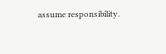assume responsibility.